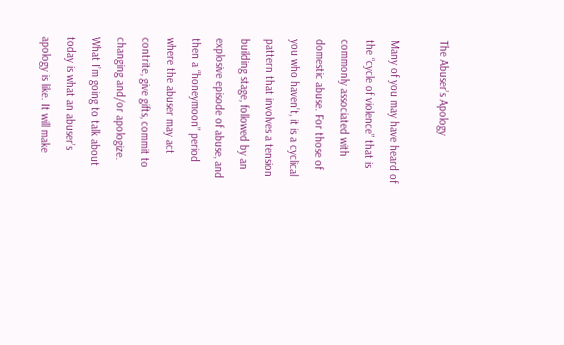The Abuser’s Apology

Many of you may have heard of the “cycle of violence” that is commonly associated with domestic abuse. For those of you who haven’t, it is a cyclical pattern that involves a tension building stage, followed by an explosive episode of abuse, and then a “honeymoon” period where the abuser may act contrite, give gifts, commit to changing and/or apologize. What I’m going to talk about today is what an abuser’s apology is like. It will make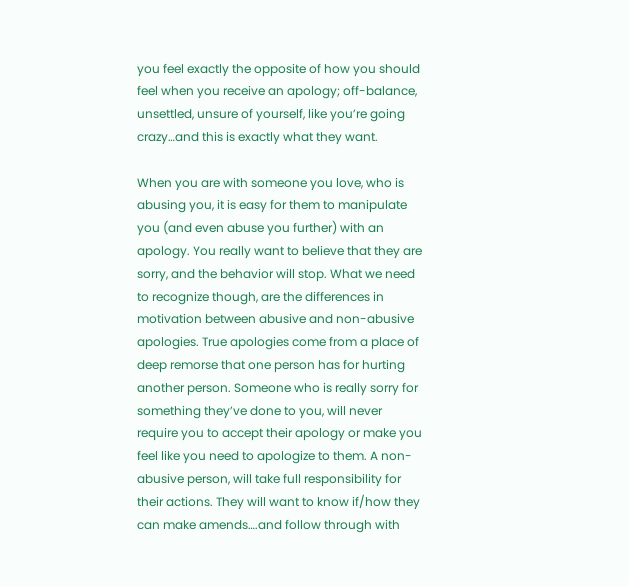you feel exactly the opposite of how you should feel when you receive an apology; off-balance, unsettled, unsure of yourself, like you’re going crazy…and this is exactly what they want.

When you are with someone you love, who is abusing you, it is easy for them to manipulate you (and even abuse you further) with an apology. You really want to believe that they are sorry, and the behavior will stop. What we need to recognize though, are the differences in motivation between abusive and non-abusive apologies. True apologies come from a place of deep remorse that one person has for hurting another person. Someone who is really sorry for something they’ve done to you, will never require you to accept their apology or make you feel like you need to apologize to them. A non-abusive person, will take full responsibility for their actions. They will want to know if/how they can make amends….and follow through with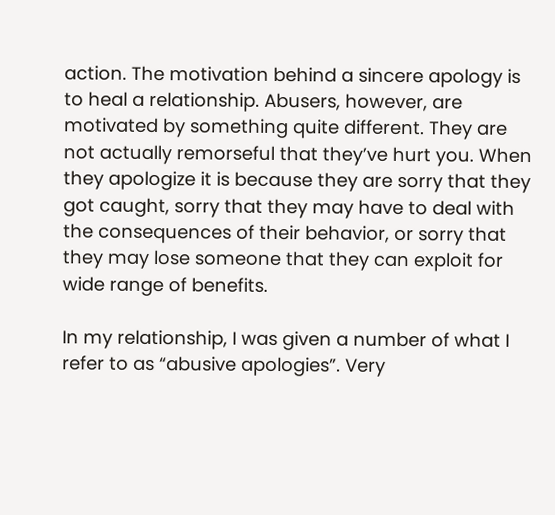action. The motivation behind a sincere apology is to heal a relationship. Abusers, however, are motivated by something quite different. They are not actually remorseful that they’ve hurt you. When they apologize it is because they are sorry that they got caught, sorry that they may have to deal with the consequences of their behavior, or sorry that they may lose someone that they can exploit for wide range of benefits.

In my relationship, I was given a number of what I refer to as “abusive apologies”. Very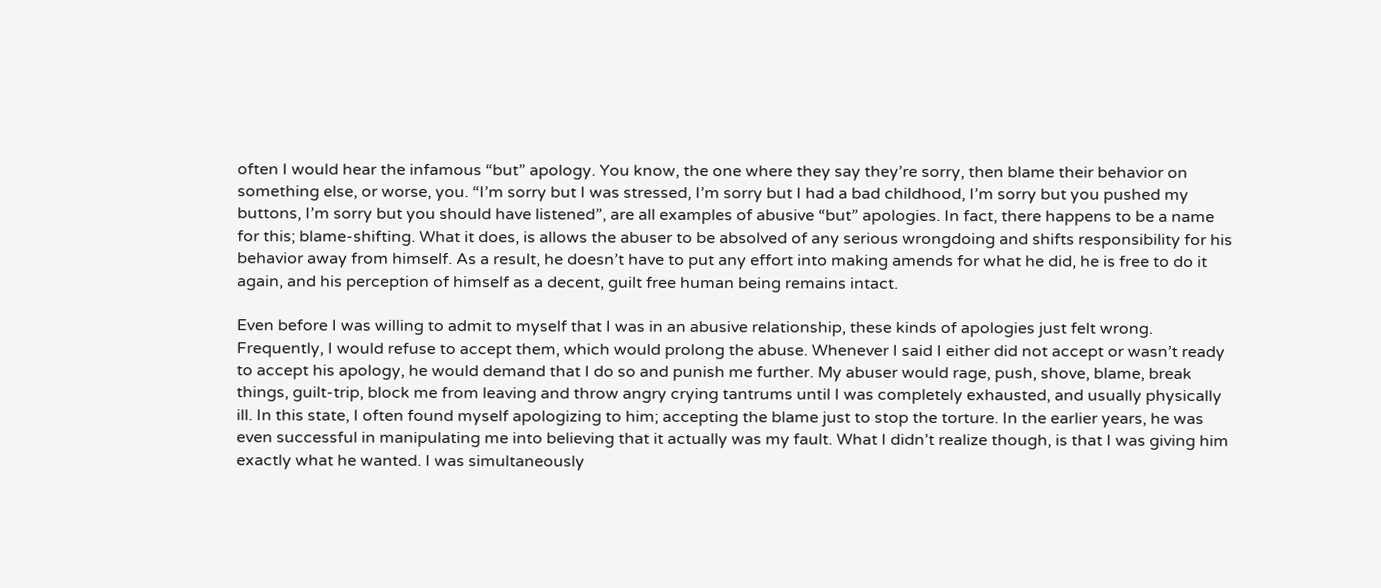often I would hear the infamous “but” apology. You know, the one where they say they’re sorry, then blame their behavior on something else, or worse, you. “I’m sorry but I was stressed, I’m sorry but I had a bad childhood, I’m sorry but you pushed my buttons, I’m sorry but you should have listened”, are all examples of abusive “but” apologies. In fact, there happens to be a name for this; blame-shifting. What it does, is allows the abuser to be absolved of any serious wrongdoing and shifts responsibility for his behavior away from himself. As a result, he doesn’t have to put any effort into making amends for what he did, he is free to do it again, and his perception of himself as a decent, guilt free human being remains intact.

Even before I was willing to admit to myself that I was in an abusive relationship, these kinds of apologies just felt wrong. Frequently, I would refuse to accept them, which would prolong the abuse. Whenever I said I either did not accept or wasn’t ready to accept his apology, he would demand that I do so and punish me further. My abuser would rage, push, shove, blame, break things, guilt-trip, block me from leaving and throw angry crying tantrums until I was completely exhausted, and usually physically ill. In this state, I often found myself apologizing to him; accepting the blame just to stop the torture. In the earlier years, he was even successful in manipulating me into believing that it actually was my fault. What I didn’t realize though, is that I was giving him exactly what he wanted. I was simultaneously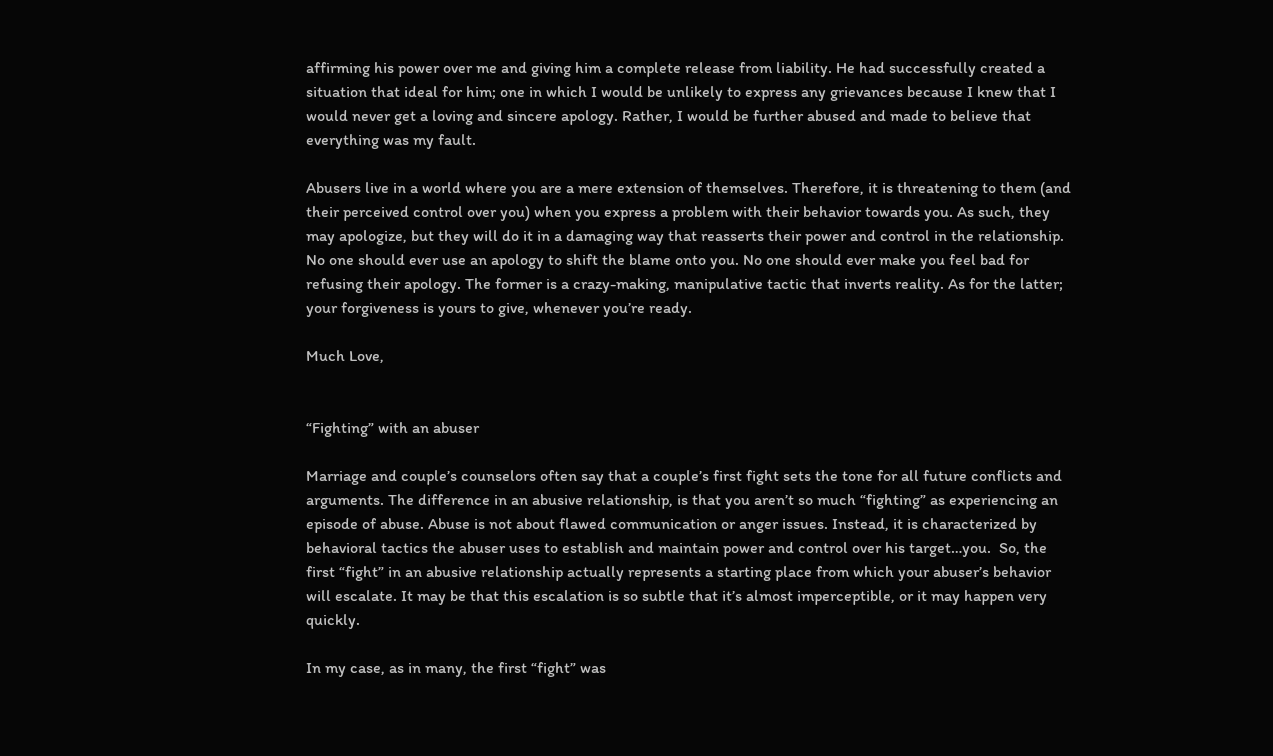affirming his power over me and giving him a complete release from liability. He had successfully created a situation that ideal for him; one in which I would be unlikely to express any grievances because I knew that I would never get a loving and sincere apology. Rather, I would be further abused and made to believe that everything was my fault.

Abusers live in a world where you are a mere extension of themselves. Therefore, it is threatening to them (and their perceived control over you) when you express a problem with their behavior towards you. As such, they may apologize, but they will do it in a damaging way that reasserts their power and control in the relationship. No one should ever use an apology to shift the blame onto you. No one should ever make you feel bad for refusing their apology. The former is a crazy-making, manipulative tactic that inverts reality. As for the latter; your forgiveness is yours to give, whenever you’re ready.

Much Love,


“Fighting” with an abuser

Marriage and couple’s counselors often say that a couple’s first fight sets the tone for all future conflicts and arguments. The difference in an abusive relationship, is that you aren’t so much “fighting” as experiencing an episode of abuse. Abuse is not about flawed communication or anger issues. Instead, it is characterized by behavioral tactics the abuser uses to establish and maintain power and control over his target…you.  So, the first “fight” in an abusive relationship actually represents a starting place from which your abuser’s behavior will escalate. It may be that this escalation is so subtle that it’s almost imperceptible, or it may happen very quickly.

In my case, as in many, the first “fight” was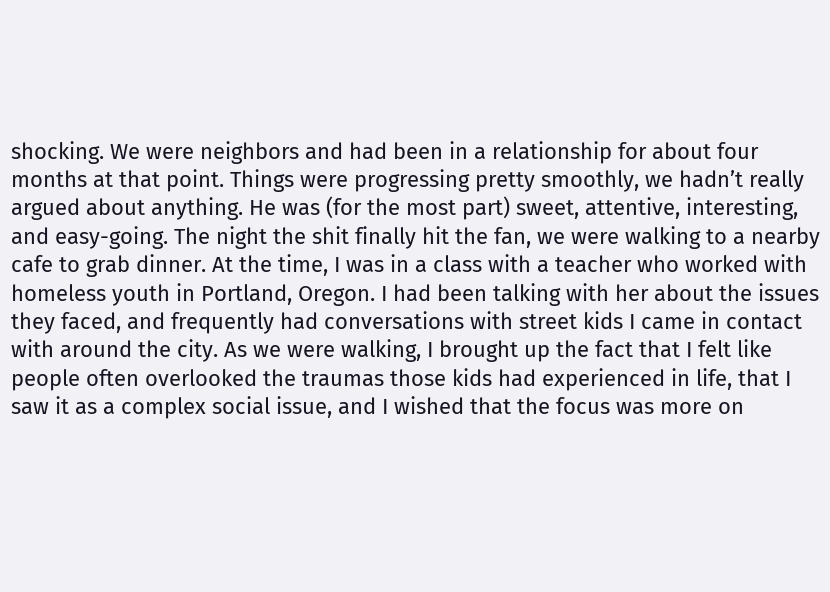shocking. We were neighbors and had been in a relationship for about four months at that point. Things were progressing pretty smoothly, we hadn’t really argued about anything. He was (for the most part) sweet, attentive, interesting, and easy-going. The night the shit finally hit the fan, we were walking to a nearby cafe to grab dinner. At the time, I was in a class with a teacher who worked with homeless youth in Portland, Oregon. I had been talking with her about the issues they faced, and frequently had conversations with street kids I came in contact with around the city. As we were walking, I brought up the fact that I felt like people often overlooked the traumas those kids had experienced in life, that I saw it as a complex social issue, and I wished that the focus was more on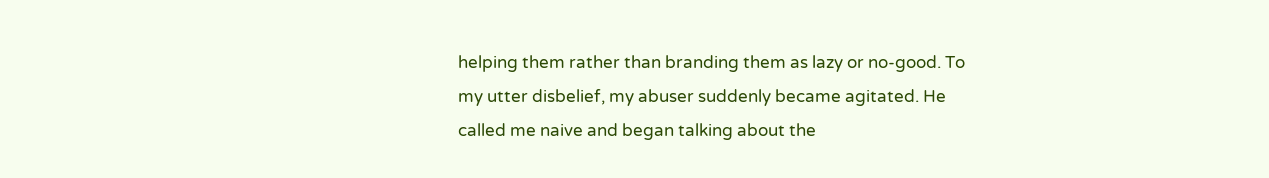helping them rather than branding them as lazy or no-good. To my utter disbelief, my abuser suddenly became agitated. He called me naive and began talking about the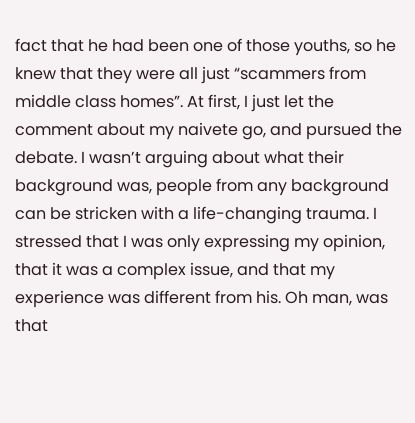fact that he had been one of those youths, so he knew that they were all just “scammers from middle class homes”. At first, I just let the comment about my naivete go, and pursued the debate. I wasn’t arguing about what their background was, people from any background can be stricken with a life-changing trauma. I stressed that I was only expressing my opinion, that it was a complex issue, and that my experience was different from his. Oh man, was that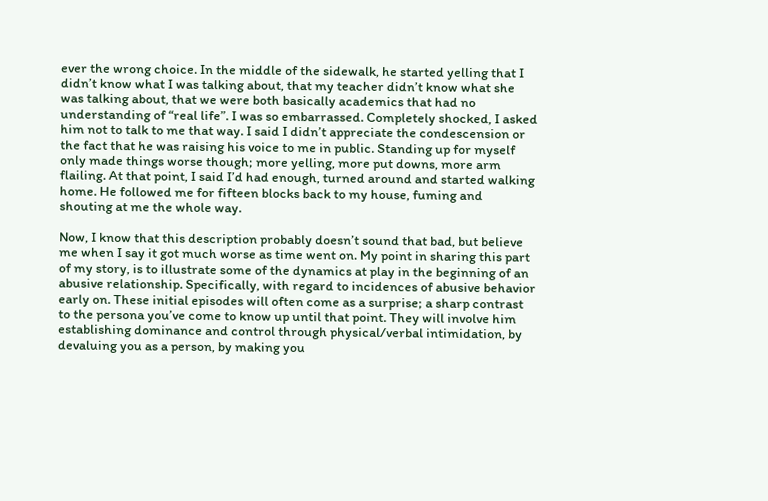ever the wrong choice. In the middle of the sidewalk, he started yelling that I didn’t know what I was talking about, that my teacher didn’t know what she was talking about, that we were both basically academics that had no understanding of “real life”. I was so embarrassed. Completely shocked, I asked him not to talk to me that way. I said I didn’t appreciate the condescension or the fact that he was raising his voice to me in public. Standing up for myself only made things worse though; more yelling, more put downs, more arm flailing. At that point, I said I’d had enough, turned around and started walking home. He followed me for fifteen blocks back to my house, fuming and shouting at me the whole way.

Now, I know that this description probably doesn’t sound that bad, but believe me when I say it got much worse as time went on. My point in sharing this part of my story, is to illustrate some of the dynamics at play in the beginning of an abusive relationship. Specifically, with regard to incidences of abusive behavior early on. These initial episodes will often come as a surprise; a sharp contrast to the persona you’ve come to know up until that point. They will involve him establishing dominance and control through physical/verbal intimidation, by devaluing you as a person, by making you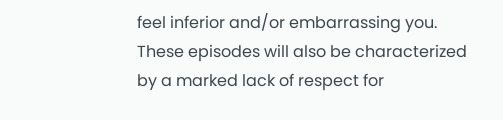feel inferior and/or embarrassing you. These episodes will also be characterized by a marked lack of respect for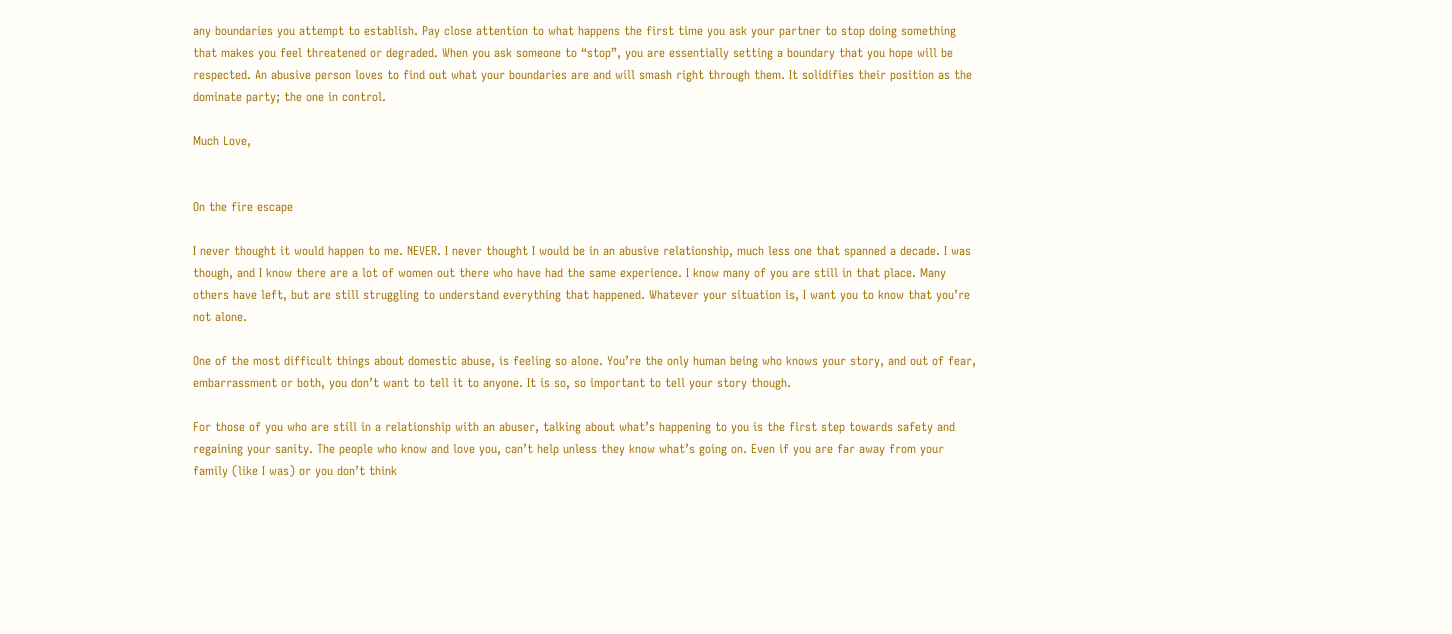any boundaries you attempt to establish. Pay close attention to what happens the first time you ask your partner to stop doing something that makes you feel threatened or degraded. When you ask someone to “stop”, you are essentially setting a boundary that you hope will be respected. An abusive person loves to find out what your boundaries are and will smash right through them. It solidifies their position as the dominate party; the one in control.

Much Love,


On the fire escape

I never thought it would happen to me. NEVER. I never thought I would be in an abusive relationship, much less one that spanned a decade. I was though, and I know there are a lot of women out there who have had the same experience. I know many of you are still in that place. Many others have left, but are still struggling to understand everything that happened. Whatever your situation is, I want you to know that you’re not alone.

One of the most difficult things about domestic abuse, is feeling so alone. You’re the only human being who knows your story, and out of fear, embarrassment or both, you don’t want to tell it to anyone. It is so, so important to tell your story though.

For those of you who are still in a relationship with an abuser, talking about what’s happening to you is the first step towards safety and regaining your sanity. The people who know and love you, can’t help unless they know what’s going on. Even if you are far away from your family (like I was) or you don’t think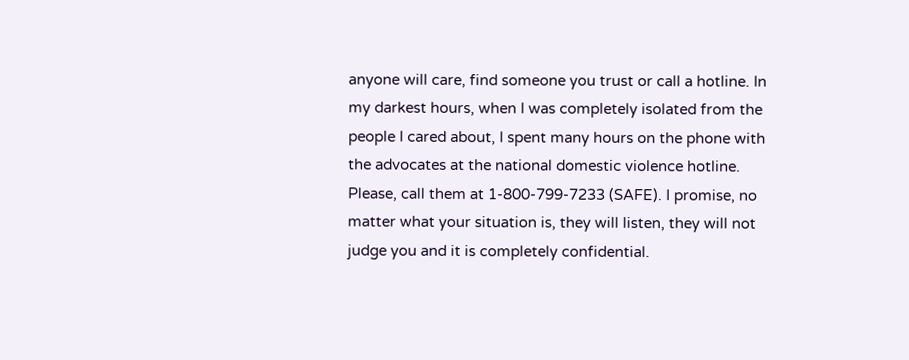anyone will care, find someone you trust or call a hotline. In my darkest hours, when I was completely isolated from the people I cared about, I spent many hours on the phone with the advocates at the national domestic violence hotline. Please, call them at 1-800-799-7233 (SAFE). I promise, no matter what your situation is, they will listen, they will not judge you and it is completely confidential.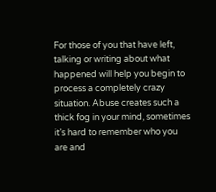For those of you that have left, talking or writing about what happened will help you begin to process a completely crazy situation. Abuse creates such a thick fog in your mind, sometimes it’s hard to remember who you are and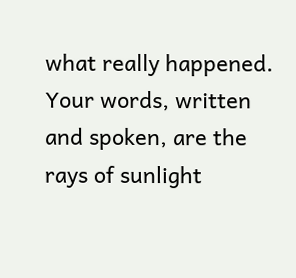what really happened. Your words, written and spoken, are the rays of sunlight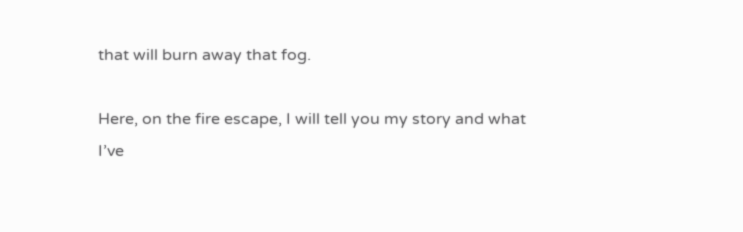that will burn away that fog.

Here, on the fire escape, I will tell you my story and what I’ve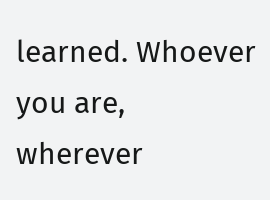learned. Whoever you are, wherever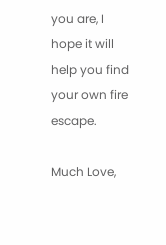you are, I hope it will help you find your own fire escape.

Much Love,